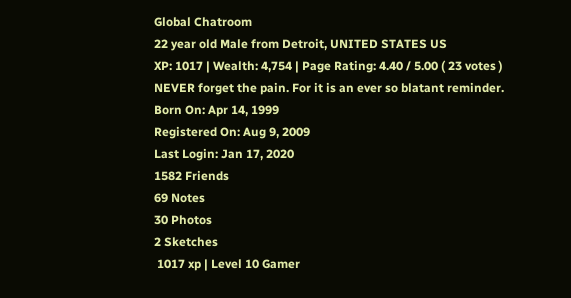Global Chatroom
22 year old Male from Detroit, UNITED STATES US
XP: 1017 | Wealth: 4,754 | Page Rating: 4.40 / 5.00 ( 23 votes )
NEVER forget the pain. For it is an ever so blatant reminder.
Born On: Apr 14, 1999
Registered On: Aug 9, 2009
Last Login: Jan 17, 2020
1582 Friends
69 Notes
30 Photos
2 Sketches
 1017 xp | Level 10 Gamer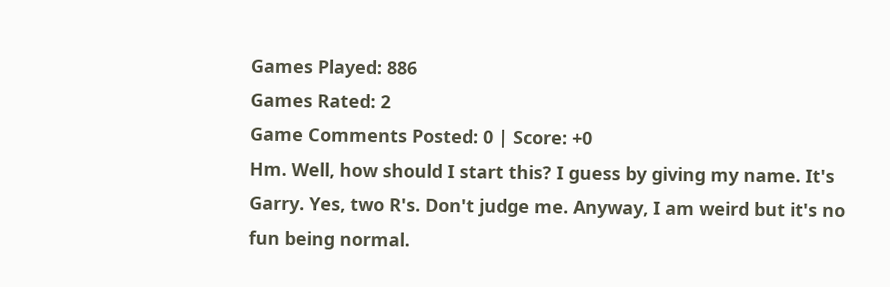Games Played: 886
Games Rated: 2
Game Comments Posted: 0 | Score: +0
Hm. Well, how should I start this? I guess by giving my name. It's Garry. Yes, two R's. Don't judge me. Anyway, I am weird but it's no fun being normal.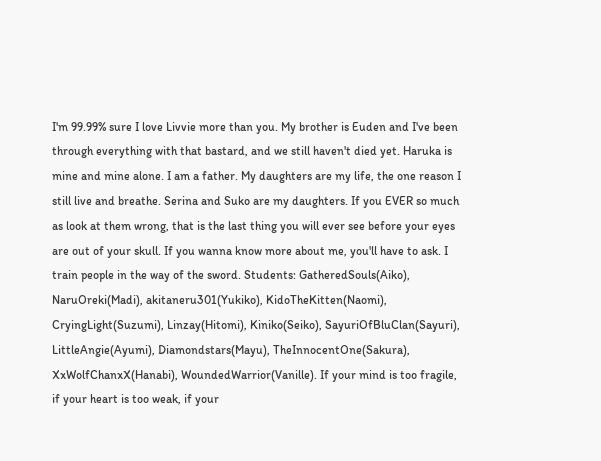I'm 99.99% sure I love Livvie more than you. My brother is Euden and I've been through everything with that bastard, and we still haven't died yet. Haruka is mine and mine alone. I am a father. My daughters are my life, the one reason I still live and breathe. Serina and Suko are my daughters. If you EVER so much as look at them wrong, that is the last thing you will ever see before your eyes are out of your skull. If you wanna know more about me, you'll have to ask. I train people in the way of the sword. Students: GatheredSouls(Aiko), NaruOreki(Madi), akitaneru301(Yukiko), KidoTheKitten(Naomi), CryingLight(Suzumi), Linzay(Hitomi), Kiniko(Seiko), SayuriOfBluClan(Sayuri), LittleAngie(Ayumi), Diamondstars(Mayu), TheInnocentOne(Sakura), XxWolfChanxX(Hanabi), WoundedWarrior(Vanille). If your mind is too fragile, if your heart is too weak, if your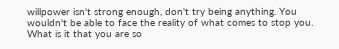willpower isn't strong enough, don't try being anything. You wouldn't be able to face the reality of what comes to stop you. What is it that you are so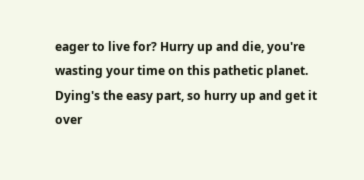eager to live for? Hurry up and die, you're wasting your time on this pathetic planet. Dying's the easy part, so hurry up and get it over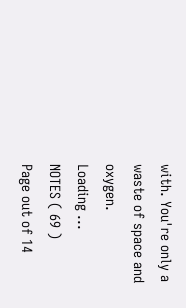with. You're only a waste of space and oxygen.
Loading ...
NOTES ( 69 )
Page out of 14